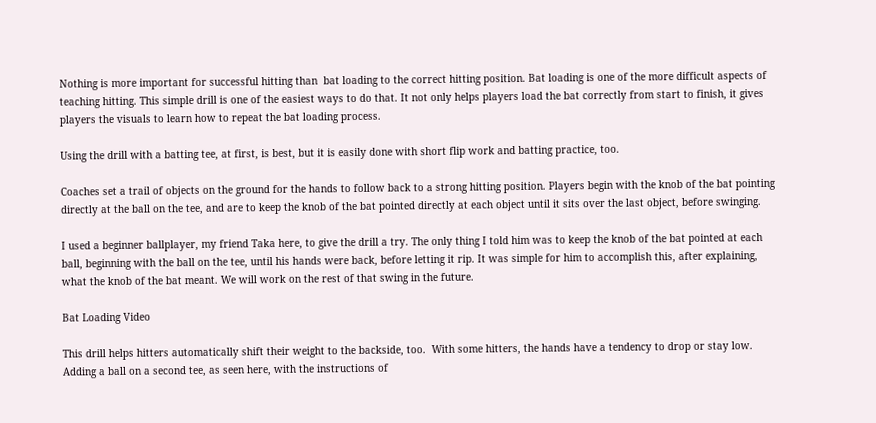Nothing is more important for successful hitting than  bat loading to the correct hitting position. Bat loading is one of the more difficult aspects of teaching hitting. This simple drill is one of the easiest ways to do that. It not only helps players load the bat correctly from start to finish, it gives players the visuals to learn how to repeat the bat loading process.

Using the drill with a batting tee, at first, is best, but it is easily done with short flip work and batting practice, too.

Coaches set a trail of objects on the ground for the hands to follow back to a strong hitting position. Players begin with the knob of the bat pointing directly at the ball on the tee, and are to keep the knob of the bat pointed directly at each object until it sits over the last object, before swinging.

I used a beginner ballplayer, my friend Taka here, to give the drill a try. The only thing I told him was to keep the knob of the bat pointed at each ball, beginning with the ball on the tee, until his hands were back, before letting it rip. It was simple for him to accomplish this, after explaining, what the knob of the bat meant. We will work on the rest of that swing in the future.

Bat Loading Video

This drill helps hitters automatically shift their weight to the backside, too.  With some hitters, the hands have a tendency to drop or stay low. Adding a ball on a second tee, as seen here, with the instructions of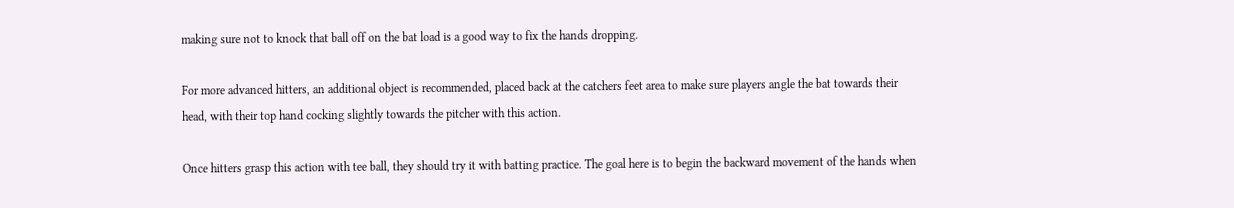making sure not to knock that ball off on the bat load is a good way to fix the hands dropping.

For more advanced hitters, an additional object is recommended, placed back at the catchers feet area to make sure players angle the bat towards their head, with their top hand cocking slightly towards the pitcher with this action.

Once hitters grasp this action with tee ball, they should try it with batting practice. The goal here is to begin the backward movement of the hands when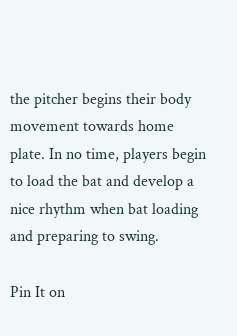the pitcher begins their body movement towards home plate. In no time, players begin to load the bat and develop a nice rhythm when bat loading  and preparing to swing.

Pin It on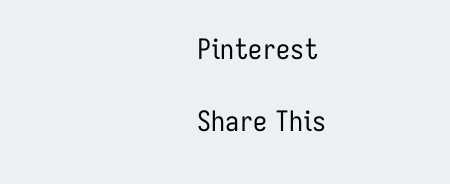Pinterest

Share This